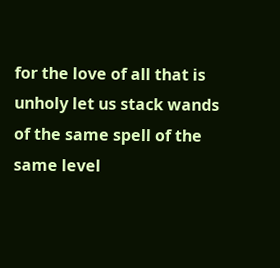for the love of all that is unholy let us stack wands of the same spell of the same level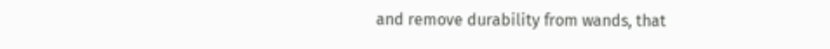and remove durability from wands, that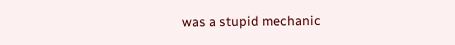was a stupid mechanic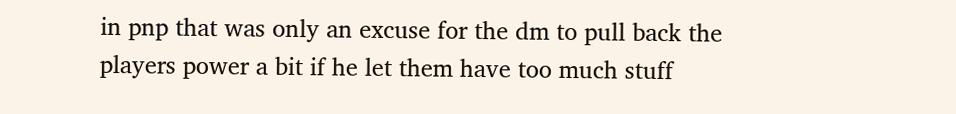in pnp that was only an excuse for the dm to pull back the players power a bit if he let them have too much stuff